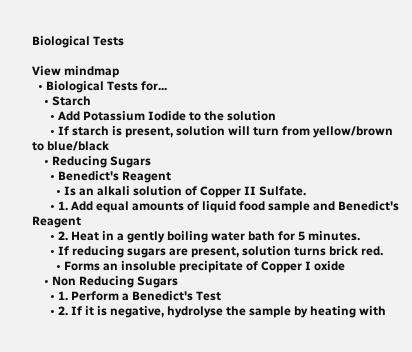Biological Tests

View mindmap
  • Biological Tests for...
    • Starch
      • Add Potassium Iodide to the solution
      • If starch is present, solution will turn from yellow/brown to blue/black
    • Reducing Sugars
      • Benedict's Reagent
        • Is an alkali solution of Copper II Sulfate.
      • 1. Add equal amounts of liquid food sample and Benedict's Reagent
      • 2. Heat in a gently boiling water bath for 5 minutes.
      • If reducing sugars are present, solution turns brick red.
        • Forms an insoluble precipitate of Copper I oxide
    • Non Reducing Sugars
      • 1. Perform a Benedict's Test
      • 2. If it is negative, hydrolyse the sample by heating with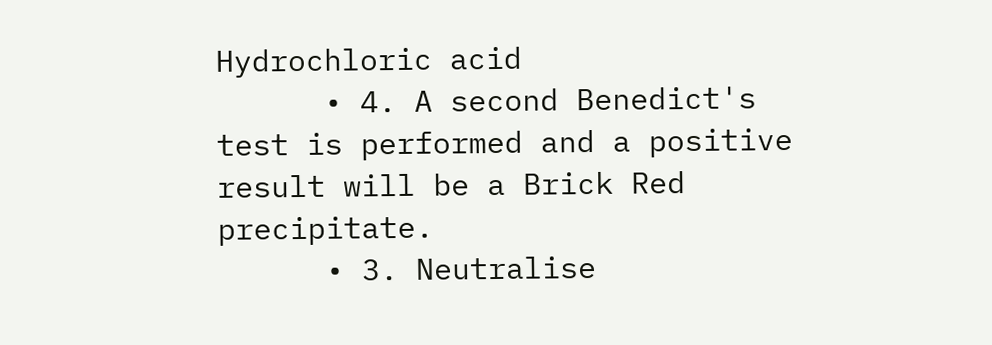Hydrochloric acid
      • 4. A second Benedict's test is performed and a positive result will be a Brick Red precipitate.
      • 3. Neutralise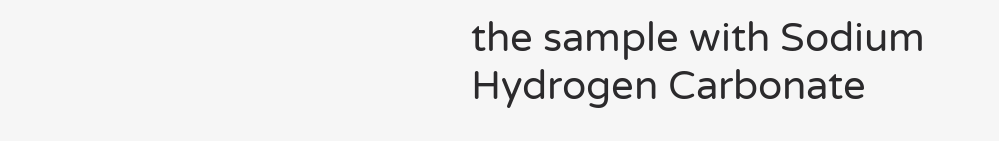the sample with Sodium Hydrogen Carbonate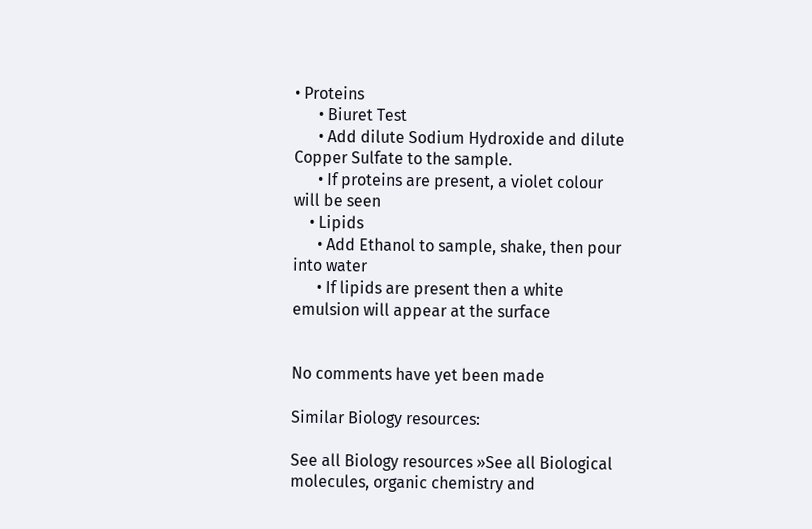• Proteins
      • Biuret Test
      • Add dilute Sodium Hydroxide and dilute Copper Sulfate to the sample.
      • If proteins are present, a violet colour will be seen
    • Lipids
      • Add Ethanol to sample, shake, then pour into water
      • If lipids are present then a white emulsion will appear at the surface


No comments have yet been made

Similar Biology resources:

See all Biology resources »See all Biological molecules, organic chemistry and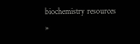biochemistry resources »